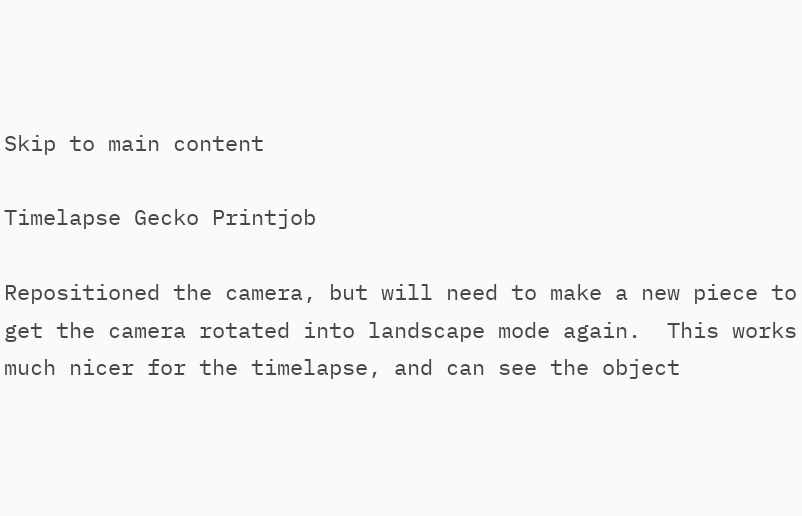Skip to main content

Timelapse Gecko Printjob

Repositioned the camera, but will need to make a new piece to get the camera rotated into landscape mode again.  This works much nicer for the timelapse, and can see the object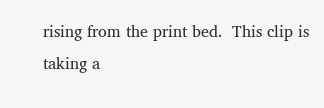rising from the print bed.  This clip is taking a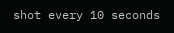shot every 10 seconds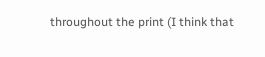throughout the print (I think that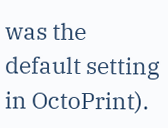was the default setting in OctoPrint).